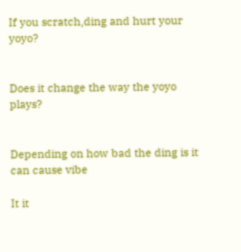If you scratch,ding and hurt your yoyo?


Does it change the way the yoyo plays?


Depending on how bad the ding is it can cause vibe

It it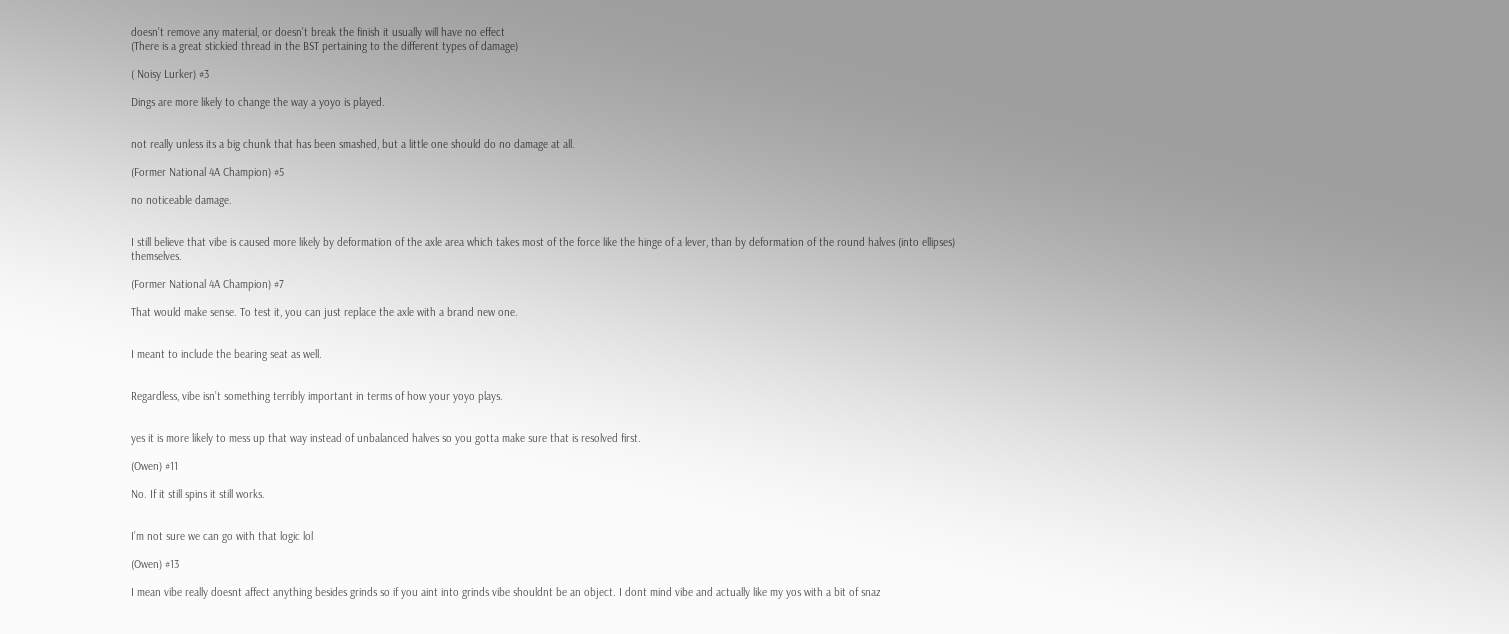doesn’t remove any material, or doesn’t break the finish it usually will have no effect
(There is a great stickied thread in the BST pertaining to the different types of damage)

( Noisy Lurker) #3

Dings are more likely to change the way a yoyo is played.


not really unless its a big chunk that has been smashed, but a little one should do no damage at all.

(Former National 4A Champion) #5

no noticeable damage.


I still believe that vibe is caused more likely by deformation of the axle area which takes most of the force like the hinge of a lever, than by deformation of the round halves (into ellipses) themselves.

(Former National 4A Champion) #7

That would make sense. To test it, you can just replace the axle with a brand new one.


I meant to include the bearing seat as well.


Regardless, vibe isn’t something terribly important in terms of how your yoyo plays.


yes it is more likely to mess up that way instead of unbalanced halves so you gotta make sure that is resolved first.

(Owen) #11

No. If it still spins it still works.


I’m not sure we can go with that logic lol

(Owen) #13

I mean vibe really doesnt affect anything besides grinds so if you aint into grinds vibe shouldnt be an object. I dont mind vibe and actually like my yos with a bit of snaz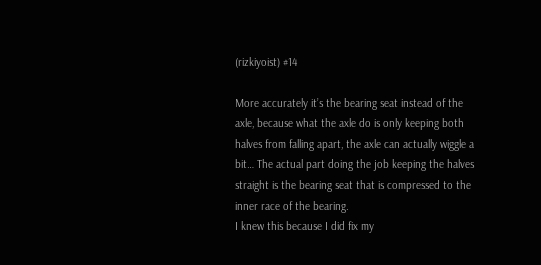(rizkiyoist) #14

More accurately it’s the bearing seat instead of the axle, because what the axle do is only keeping both halves from falling apart, the axle can actually wiggle a bit… The actual part doing the job keeping the halves straight is the bearing seat that is compressed to the inner race of the bearing.
I knew this because I did fix my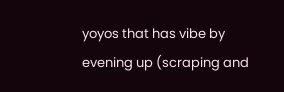yoyos that has vibe by evening up (scraping and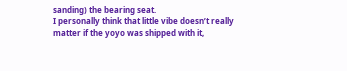sanding) the bearing seat.
I personally think that little vibe doesn’t really matter if the yoyo was shipped with it,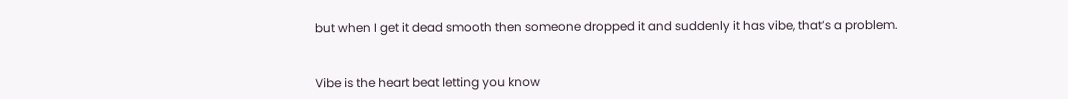but when I get it dead smooth then someone dropped it and suddenly it has vibe, that’s a problem.


Vibe is the heart beat letting you know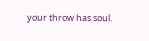your throw has soul.